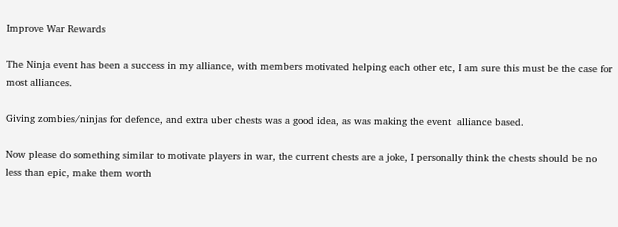Improve War Rewards

The Ninja event has been a success in my alliance, with members motivated helping each other etc, I am sure this must be the case for most alliances.

Giving zombies/ninjas for defence, and extra uber chests was a good idea, as was making the event  alliance based.

Now please do something similar to motivate players in war, the current chests are a joke, I personally think the chests should be no less than epic, make them worth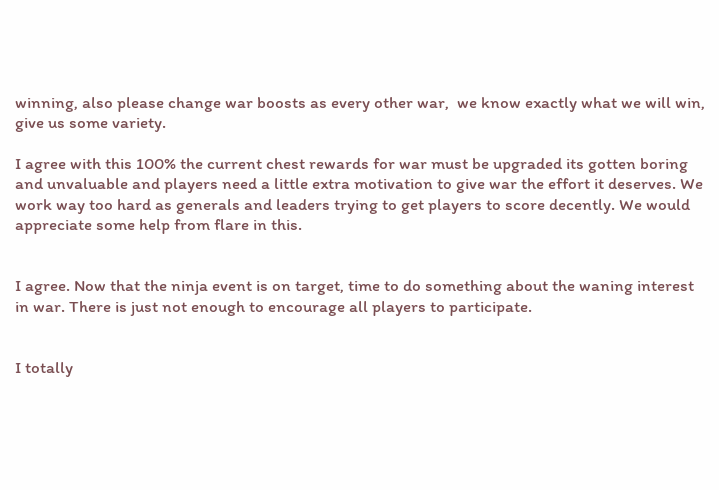winning, also please change war boosts as every other war,  we know exactly what we will win, give us some variety.

I agree with this 100% the current chest rewards for war must be upgraded its gotten boring and unvaluable and players need a little extra motivation to give war the effort it deserves. We work way too hard as generals and leaders trying to get players to score decently. We would appreciate some help from flare in this.


I agree. Now that the ninja event is on target, time to do something about the waning interest in war. There is just not enough to encourage all players to participate.


I totally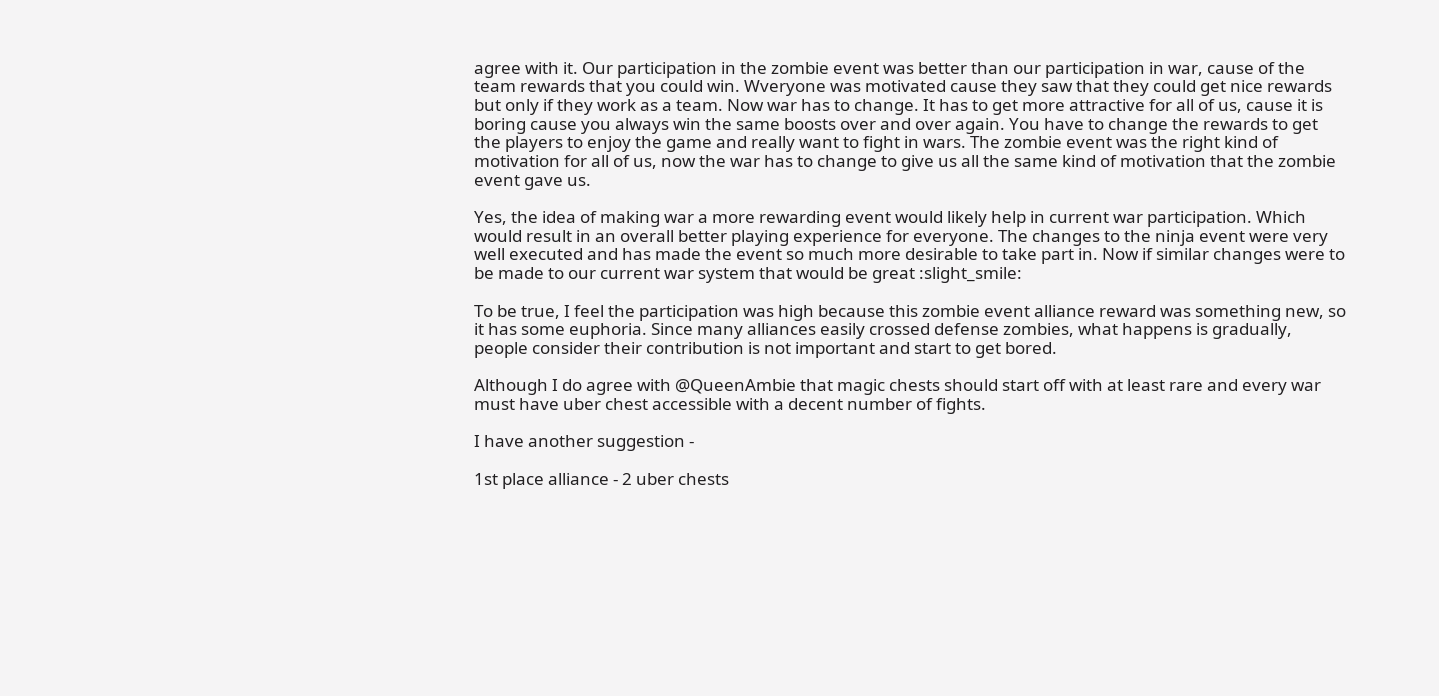agree with it. Our participation in the zombie event was better than our participation in war, cause of the team rewards that you could win. Wveryone was motivated cause they saw that they could get nice rewards but only if they work as a team. Now war has to change. It has to get more attractive for all of us, cause it is boring cause you always win the same boosts over and over again. You have to change the rewards to get the players to enjoy the game and really want to fight in wars. The zombie event was the right kind of motivation for all of us, now the war has to change to give us all the same kind of motivation that the zombie event gave us.

Yes, the idea of making war a more rewarding event would likely help in current war participation. Which would result in an overall better playing experience for everyone. The changes to the ninja event were very well executed and has made the event so much more desirable to take part in. Now if similar changes were to be made to our current war system that would be great :slight_smile:

To be true, I feel the participation was high because this zombie event alliance reward was something new, so it has some euphoria. Since many alliances easily crossed defense zombies, what happens is gradually, people consider their contribution is not important and start to get bored.

Although I do agree with @QueenAmbie that magic chests should start off with at least rare and every war must have uber chest accessible with a decent number of fights.

I have another suggestion -

1st place alliance - 2 uber chests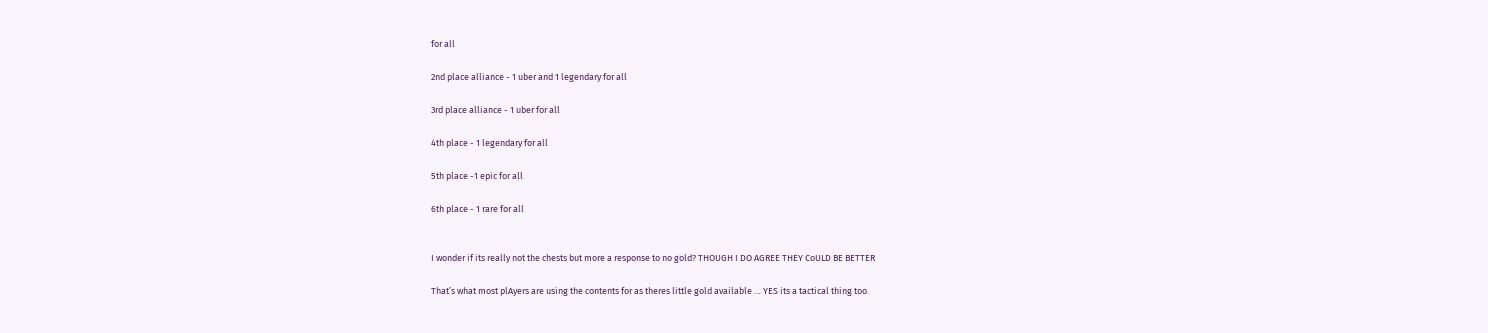for all

2nd place alliance - 1 uber and 1 legendary for all

3rd place alliance - 1 uber for all

4th place - 1 legendary for all

5th place -1 epic for all

6th place - 1 rare for all


I wonder if its really not the chests but more a response to no gold? THOUGH I DO AGREE THEY CoULD BE BETTER

That’s what most plAyers are using the contents for as theres little gold available … YES its a tactical thing too.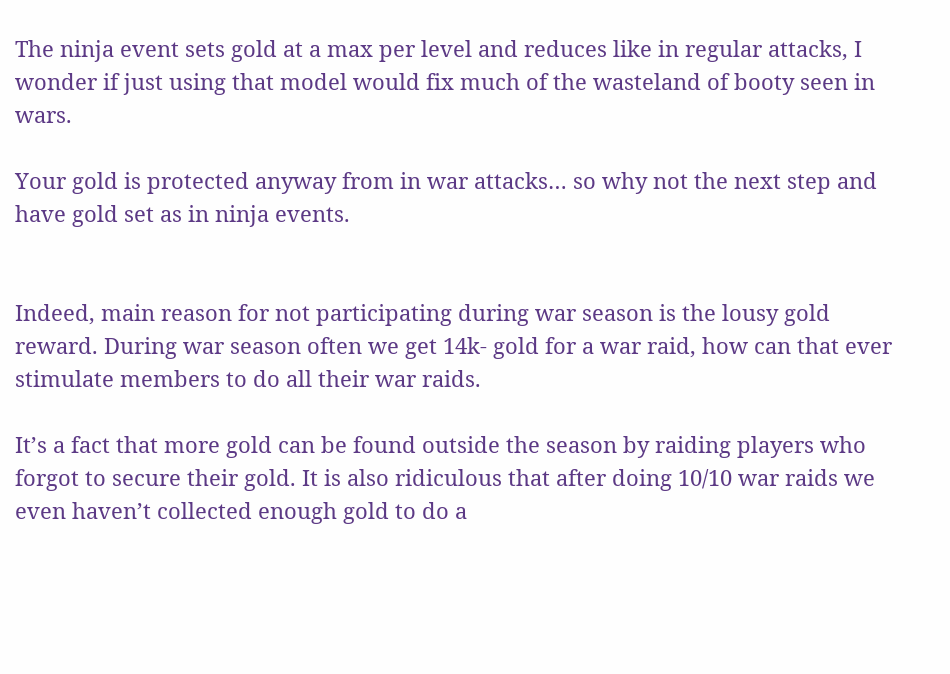The ninja event sets gold at a max per level and reduces like in regular attacks, I wonder if just using that model would fix much of the wasteland of booty seen in wars.

Your gold is protected anyway from in war attacks… so why not the next step and have gold set as in ninja events.


Indeed, main reason for not participating during war season is the lousy gold reward. During war season often we get 14k- gold for a war raid, how can that ever stimulate members to do all their war raids.

It’s a fact that more gold can be found outside the season by raiding players who forgot to secure their gold. It is also ridiculous that after doing 10/10 war raids we even haven’t collected enough gold to do a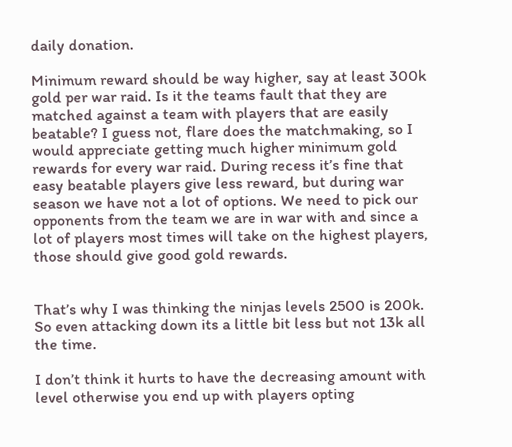daily donation.

Minimum reward should be way higher, say at least 300k gold per war raid. Is it the teams fault that they are matched against a team with players that are easily beatable? I guess not, flare does the matchmaking, so I would appreciate getting much higher minimum gold rewards for every war raid. During recess it’s fine that easy beatable players give less reward, but during war season we have not a lot of options. We need to pick our opponents from the team we are in war with and since a lot of players most times will take on the highest players, those should give good gold rewards.


That’s why I was thinking the ninjas levels 2500 is 200k. So even attacking down its a little bit less but not 13k all the time.

I don’t think it hurts to have the decreasing amount with level otherwise you end up with players opting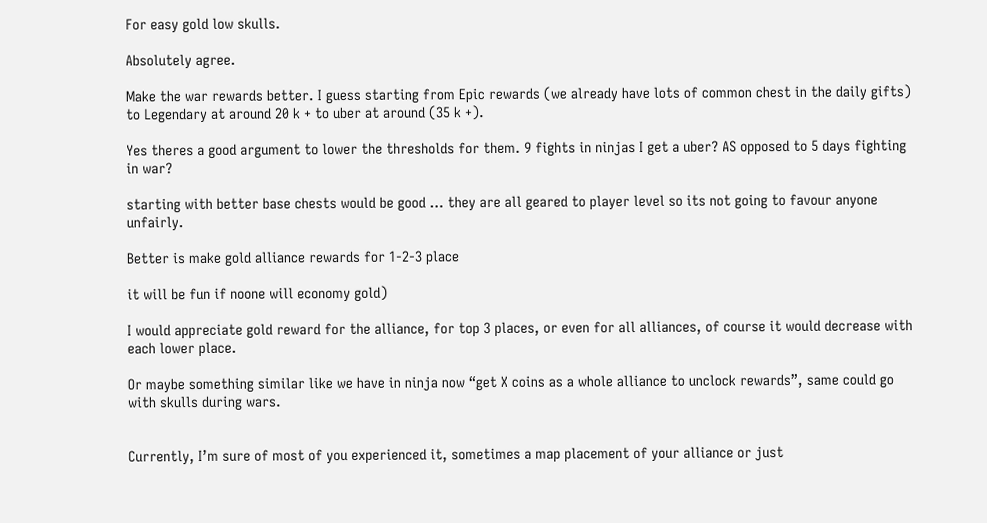For easy gold low skulls.

Absolutely agree.

Make the war rewards better. I guess starting from Epic rewards (we already have lots of common chest in the daily gifts) to Legendary at around 20 k + to uber at around (35 k +).

Yes theres a good argument to lower the thresholds for them. 9 fights in ninjas I get a uber? AS opposed to 5 days fighting in war?

starting with better base chests would be good … they are all geared to player level so its not going to favour anyone unfairly.

Better is make gold alliance rewards for 1-2-3 place

it will be fun if noone will economy gold)

I would appreciate gold reward for the alliance, for top 3 places, or even for all alliances, of course it would decrease with each lower place.

Or maybe something similar like we have in ninja now “get X coins as a whole alliance to unclock rewards”, same could go with skulls during wars.


Currently, I’m sure of most of you experienced it, sometimes a map placement of your alliance or just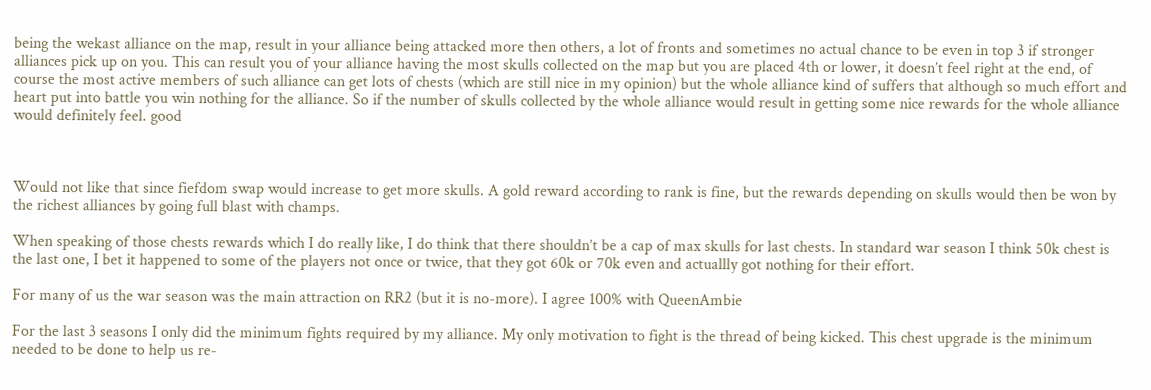being the wekast alliance on the map, result in your alliance being attacked more then others, a lot of fronts and sometimes no actual chance to be even in top 3 if stronger alliances pick up on you. This can result you of your alliance having the most skulls collected on the map but you are placed 4th or lower, it doesn’t feel right at the end, of course the most active members of such alliance can get lots of chests (which are still nice in my opinion) but the whole alliance kind of suffers that although so much effort and heart put into battle you win nothing for the alliance. So if the number of skulls collected by the whole alliance would result in getting some nice rewards for the whole alliance would definitely feel. good



Would not like that since fiefdom swap would increase to get more skulls. A gold reward according to rank is fine, but the rewards depending on skulls would then be won by the richest alliances by going full blast with champs.

When speaking of those chests rewards which I do really like, I do think that there shouldn’t be a cap of max skulls for last chests. In standard war season I think 50k chest is the last one, I bet it happened to some of the players not once or twice, that they got 60k or 70k even and actuallly got nothing for their effort.

For many of us the war season was the main attraction on RR2 (but it is no-more). I agree 100% with QueenAmbie

For the last 3 seasons I only did the minimum fights required by my alliance. My only motivation to fight is the thread of being kicked. This chest upgrade is the minimum needed to be done to help us re-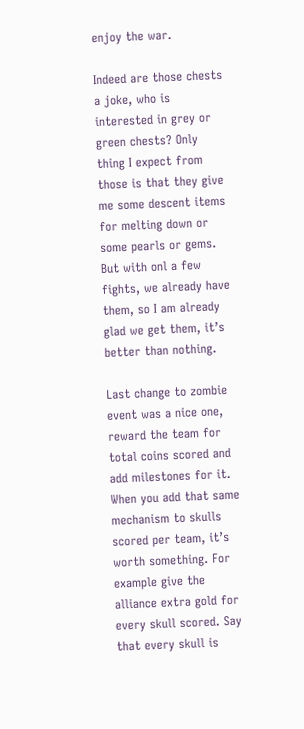enjoy the war.

Indeed are those chests a joke, who is interested in grey or green chests? Only thing I expect from those is that they give me some descent items for melting down or some pearls or gems. But with onl a few fights, we already have them, so I am already glad we get them, it’s better than nothing.

Last change to zombie event was a nice one, reward the team for total coins scored and add milestones for it. When you add that same mechanism to skulls scored per team, it’s worth something. For example give the alliance extra gold for every skull scored. Say that every skull is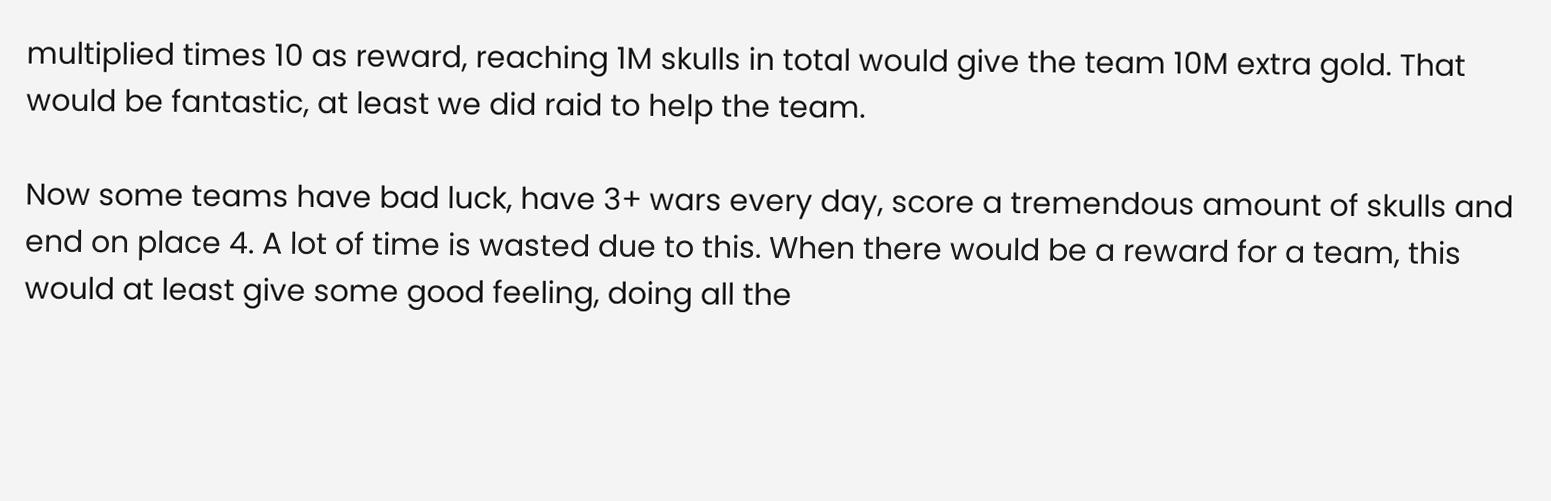multiplied times 10 as reward, reaching 1M skulls in total would give the team 10M extra gold. That would be fantastic, at least we did raid to help the team.

Now some teams have bad luck, have 3+ wars every day, score a tremendous amount of skulls and end on place 4. A lot of time is wasted due to this. When there would be a reward for a team, this would at least give some good feeling, doing all the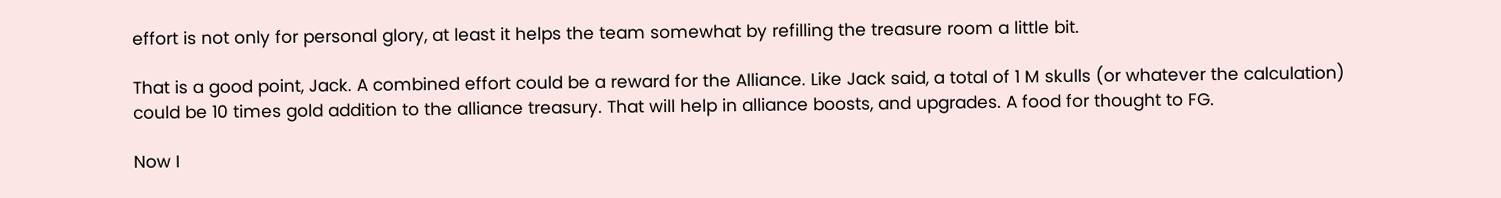effort is not only for personal glory, at least it helps the team somewhat by refilling the treasure room a little bit.

That is a good point, Jack. A combined effort could be a reward for the Alliance. Like Jack said, a total of 1 M skulls (or whatever the calculation) could be 10 times gold addition to the alliance treasury. That will help in alliance boosts, and upgrades. A food for thought to FG.

Now I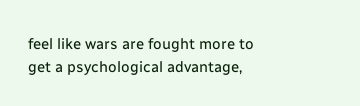feel like wars are fought more to get a psychological advantage,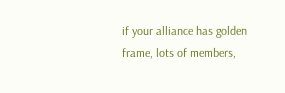if your alliance has golden frame, lots of members,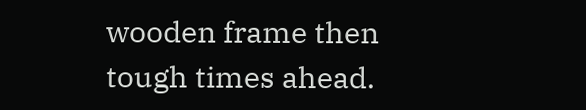wooden frame then tough times ahead.